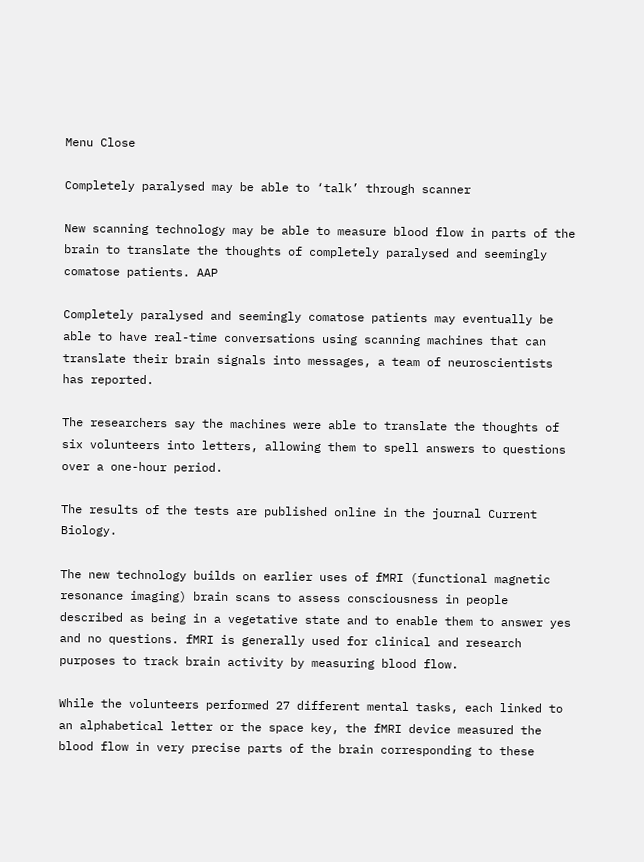Menu Close

Completely paralysed may be able to ‘talk’ through scanner

New scanning technology may be able to measure blood flow in parts of the brain to translate the thoughts of completely paralysed and seemingly comatose patients. AAP

Completely paralysed and seemingly comatose patients may eventually be able to have real-time conversations using scanning machines that can translate their brain signals into messages, a team of neuroscientists has reported.

The researchers say the machines were able to translate the thoughts of six volunteers into letters, allowing them to spell answers to questions over a one-hour period.

The results of the tests are published online in the journal Current Biology.

The new technology builds on earlier uses of fMRI (functional magnetic resonance imaging) brain scans to assess consciousness in people described as being in a vegetative state and to enable them to answer yes and no questions. fMRI is generally used for clinical and research purposes to track brain activity by measuring blood flow.

While the volunteers performed 27 different mental tasks, each linked to an alphabetical letter or the space key, the fMRI device measured the blood flow in very precise parts of the brain corresponding to these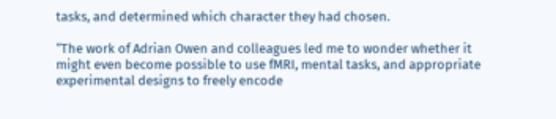tasks, and determined which character they had chosen.

“The work of Adrian Owen and colleagues led me to wonder whether it might even become possible to use fMRI, mental tasks, and appropriate experimental designs to freely encode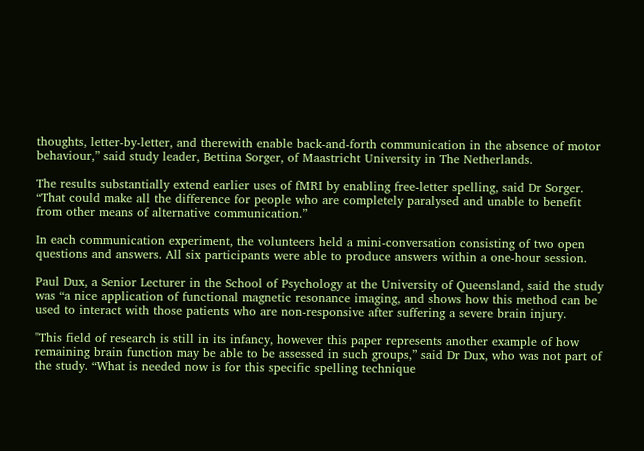thoughts, letter-by-letter, and therewith enable back-and-forth communication in the absence of motor behaviour,” said study leader, Bettina Sorger, of Maastricht University in The Netherlands.

The results substantially extend earlier uses of fMRI by enabling free-letter spelling, said Dr Sorger. “That could make all the difference for people who are completely paralysed and unable to benefit from other means of alternative communication.”

In each communication experiment, the volunteers held a mini-conversation consisting of two open questions and answers. All six participants were able to produce answers within a one-hour session.

Paul Dux, a Senior Lecturer in the School of Psychology at the University of Queensland, said the study was “a nice application of functional magnetic resonance imaging, and shows how this method can be used to interact with those patients who are non-responsive after suffering a severe brain injury.

"This field of research is still in its infancy, however this paper represents another example of how remaining brain function may be able to be assessed in such groups,” said Dr Dux, who was not part of the study. “What is needed now is for this specific spelling technique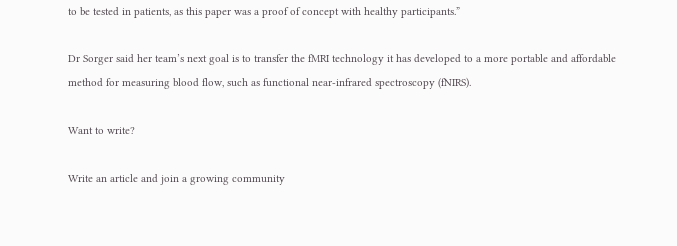to be tested in patients, as this paper was a proof of concept with healthy participants.”

Dr Sorger said her team’s next goal is to transfer the fMRI technology it has developed to a more portable and affordable method for measuring blood flow, such as functional near-infrared spectroscopy (fNIRS).

Want to write?

Write an article and join a growing community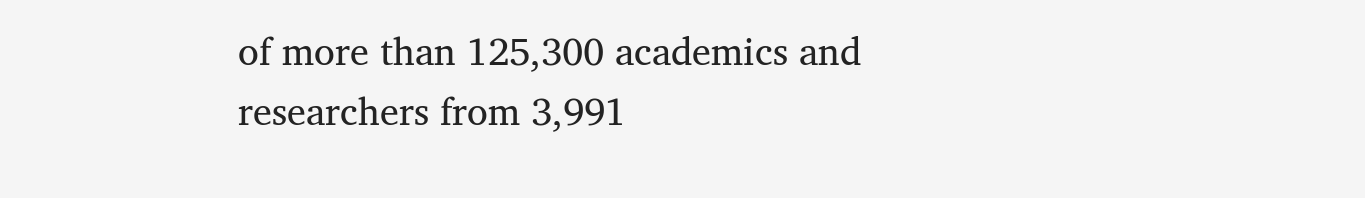of more than 125,300 academics and researchers from 3,991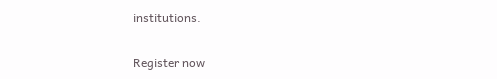institutions.

Register now